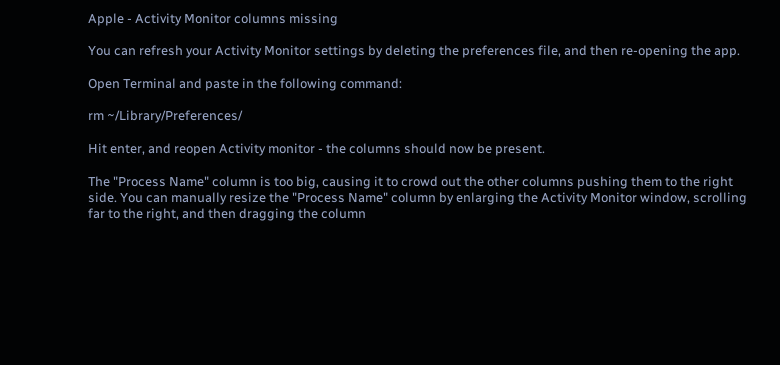Apple - Activity Monitor columns missing

You can refresh your Activity Monitor settings by deleting the preferences file, and then re-opening the app.

Open Terminal and paste in the following command:

rm ~/Library/Preferences/

Hit enter, and reopen Activity monitor - the columns should now be present.

The "Process Name" column is too big, causing it to crowd out the other columns pushing them to the right side. You can manually resize the "Process Name" column by enlarging the Activity Monitor window, scrolling far to the right, and then dragging the column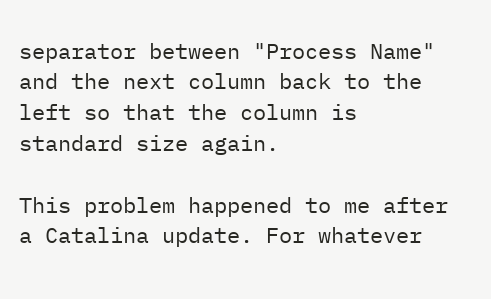separator between "Process Name" and the next column back to the left so that the column is standard size again.

This problem happened to me after a Catalina update. For whatever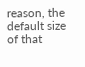reason, the default size of that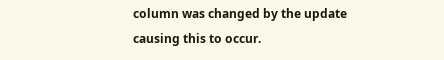column was changed by the update causing this to occur.